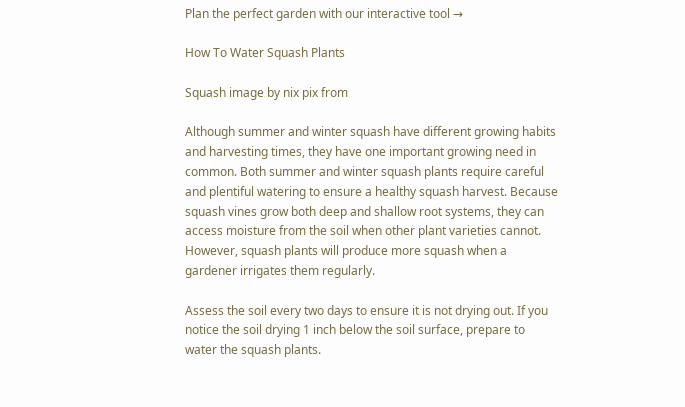Plan the perfect garden with our interactive tool →

How To Water Squash Plants

Squash image by nix pix from

Although summer and winter squash have different growing habits and harvesting times, they have one important growing need in common. Both summer and winter squash plants require careful and plentiful watering to ensure a healthy squash harvest. Because squash vines grow both deep and shallow root systems, they can access moisture from the soil when other plant varieties cannot. However, squash plants will produce more squash when a gardener irrigates them regularly.

Assess the soil every two days to ensure it is not drying out. If you notice the soil drying 1 inch below the soil surface, prepare to water the squash plants.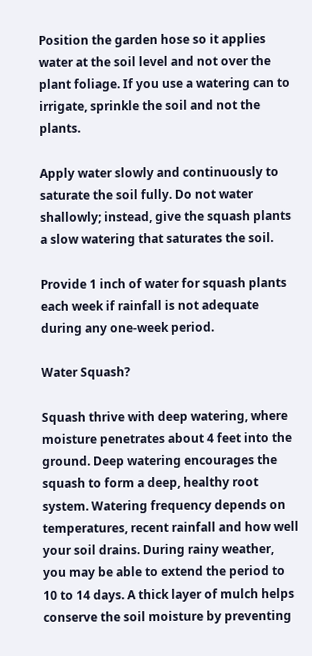Position the garden hose so it applies water at the soil level and not over the plant foliage. If you use a watering can to irrigate, sprinkle the soil and not the plants.

Apply water slowly and continuously to saturate the soil fully. Do not water shallowly; instead, give the squash plants a slow watering that saturates the soil.

Provide 1 inch of water for squash plants each week if rainfall is not adequate during any one-week period.

Water Squash?

Squash thrive with deep watering, where moisture penetrates about 4 feet into the ground. Deep watering encourages the squash to form a deep, healthy root system. Watering frequency depends on temperatures, recent rainfall and how well your soil drains. During rainy weather, you may be able to extend the period to 10 to 14 days. A thick layer of mulch helps conserve the soil moisture by preventing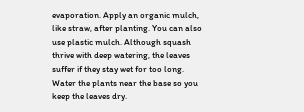evaporation. Apply an organic mulch, like straw, after planting. You can also use plastic mulch. Although squash thrive with deep watering, the leaves suffer if they stay wet for too long. Water the plants near the base so you keep the leaves dry.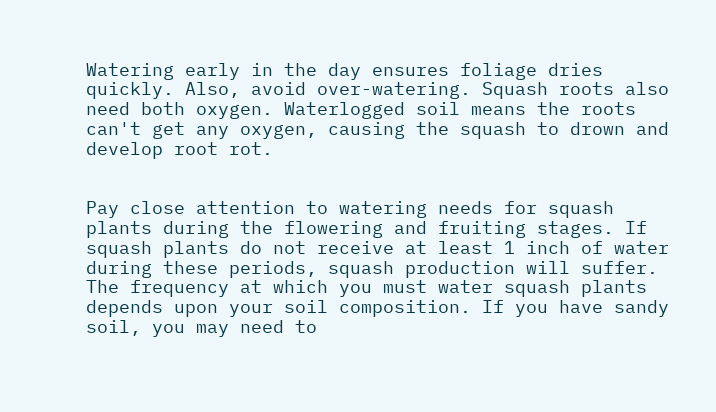Watering early in the day ensures foliage dries quickly. Also, avoid over-watering. Squash roots also need both oxygen. Waterlogged soil means the roots can't get any oxygen, causing the squash to drown and develop root rot.


Pay close attention to watering needs for squash plants during the flowering and fruiting stages. If squash plants do not receive at least 1 inch of water during these periods, squash production will suffer. The frequency at which you must water squash plants depends upon your soil composition. If you have sandy soil, you may need to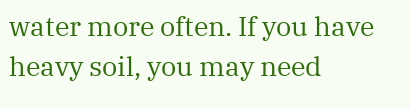water more often. If you have heavy soil, you may need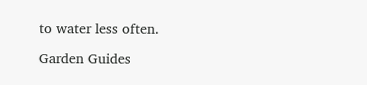to water less often.

Garden Guides